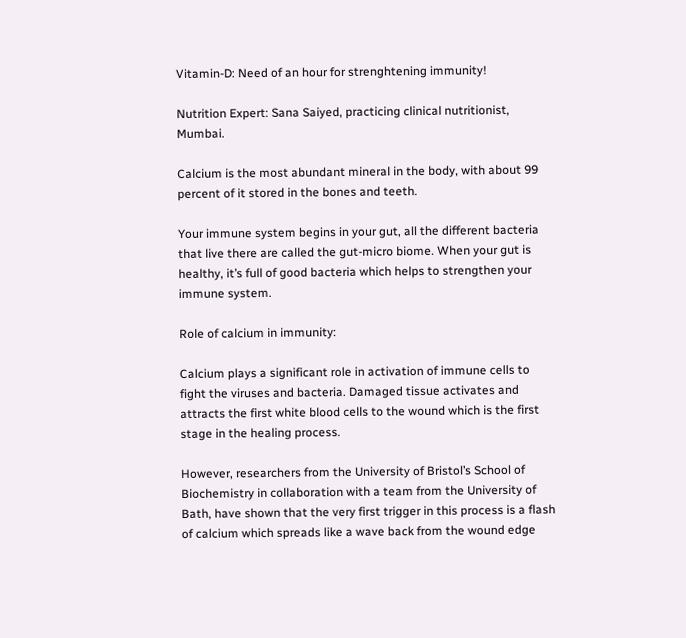Vitamin-D: Need of an hour for strenghtening immunity!

Nutrition Expert: Sana Saiyed, practicing clinical nutritionist, Mumbai.

Calcium is the most abundant mineral in the body, with about 99 percent of it stored in the bones and teeth.

Your immune system begins in your gut, all the different bacteria that live there are called the gut-micro biome. When your gut is healthy, it’s full of good bacteria which helps to strengthen your immune system.

Role of calcium in immunity:

Calcium plays a significant role in activation of immune cells to fight the viruses and bacteria. Damaged tissue activates and attracts the first white blood cells to the wound which is the first stage in the healing process.

However, researchers from the University of Bristol’s School of Biochemistry in collaboration with a team from the University of Bath, have shown that the very first trigger in this process is a flash of calcium which spreads like a wave back from the wound edge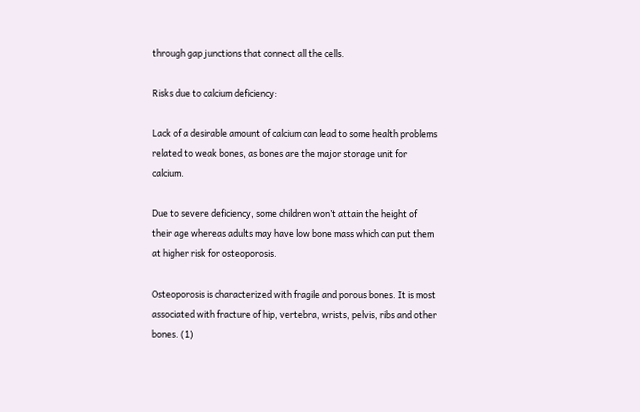through gap junctions that connect all the cells.

Risks due to calcium deficiency:

Lack of a desirable amount of calcium can lead to some health problems related to weak bones, as bones are the major storage unit for calcium.

Due to severe deficiency, some children won’t attain the height of their age whereas adults may have low bone mass which can put them at higher risk for osteoporosis.

Osteoporosis is characterized with fragile and porous bones. It is most associated with fracture of hip, vertebra, wrists, pelvis, ribs and other bones. (1)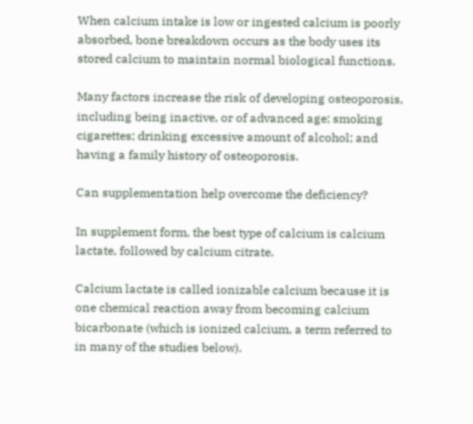When calcium intake is low or ingested calcium is poorly absorbed, bone breakdown occurs as the body uses its stored calcium to maintain normal biological functions.

Many factors increase the risk of developing osteoporosis, including being inactive, or of advanced age; smoking cigarettes; drinking excessive amount of alcohol; and having a family history of osteoporosis.

Can supplementation help overcome the deficiency?

In supplement form, the best type of calcium is calcium lactate, followed by calcium citrate.

Calcium lactate is called ionizable calcium because it is one chemical reaction away from becoming calcium bicarbonate (which is ionized calcium, a term referred to in many of the studies below).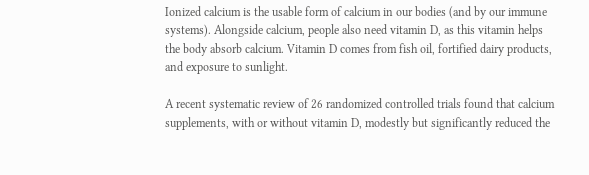Ionized calcium is the usable form of calcium in our bodies (and by our immune systems). Alongside calcium, people also need vitamin D, as this vitamin helps the body absorb calcium. Vitamin D comes from fish oil, fortified dairy products, and exposure to sunlight.

A recent systematic review of 26 randomized controlled trials found that calcium supplements, with or without vitamin D, modestly but significantly reduced the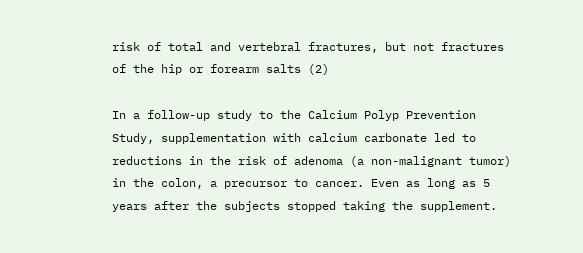risk of total and vertebral fractures, but not fractures of the hip or forearm salts (2)

In a follow-up study to the Calcium Polyp Prevention Study, supplementation with calcium carbonate led to reductions in the risk of adenoma (a non-malignant tumor) in the colon, a precursor to cancer. Even as long as 5 years after the subjects stopped taking the supplement.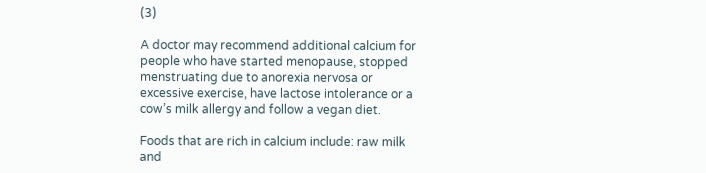(3)

A doctor may recommend additional calcium for people who have started menopause, stopped menstruating due to anorexia nervosa or excessive exercise, have lactose intolerance or a cow’s milk allergy and follow a vegan diet.

Foods that are rich in calcium include: raw milk and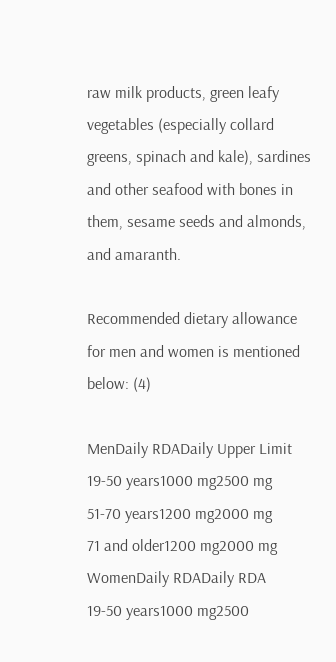raw milk products, green leafy vegetables (especially collard greens, spinach and kale), sardines and other seafood with bones in them, sesame seeds and almonds, and amaranth.

Recommended dietary allowance for men and women is mentioned below: (4)

MenDaily RDADaily Upper Limit
19-50 years1000 mg2500 mg
51-70 years1200 mg2000 mg
71 and older1200 mg2000 mg
WomenDaily RDADaily RDA
19-50 years1000 mg2500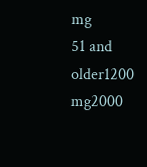mg
51 and older1200 mg2000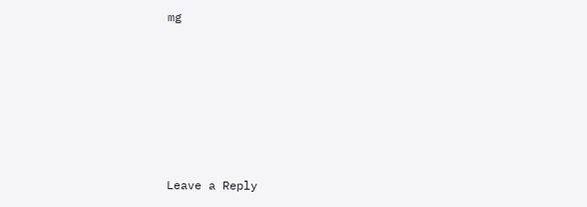mg






Leave a Reply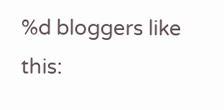%d bloggers like this: